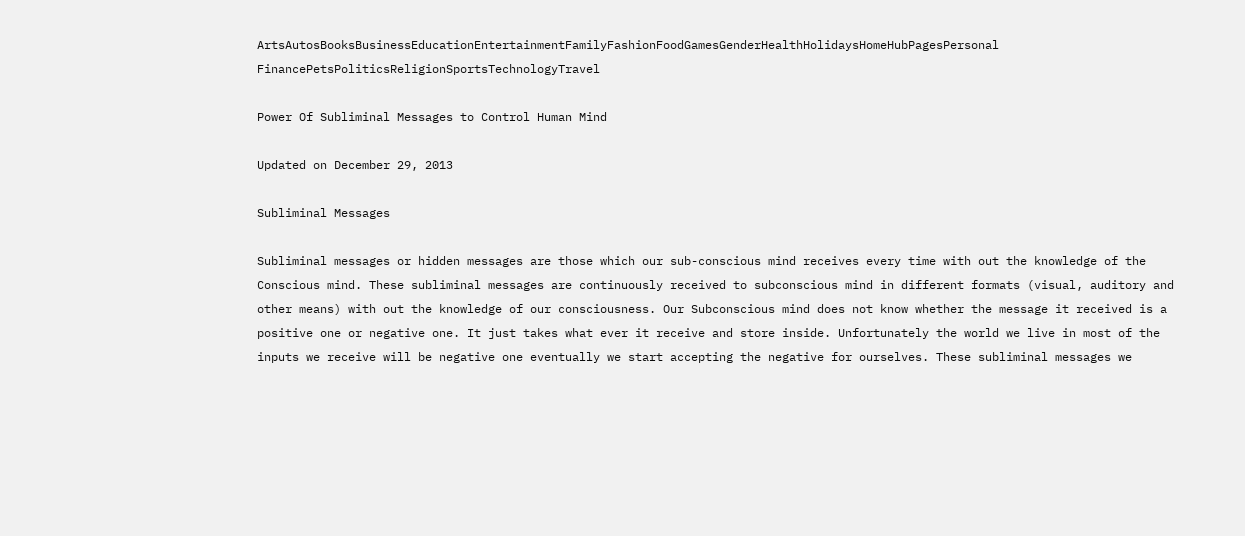ArtsAutosBooksBusinessEducationEntertainmentFamilyFashionFoodGamesGenderHealthHolidaysHomeHubPagesPersonal FinancePetsPoliticsReligionSportsTechnologyTravel

Power Of Subliminal Messages to Control Human Mind

Updated on December 29, 2013

Subliminal Messages

Subliminal messages or hidden messages are those which our sub-conscious mind receives every time with out the knowledge of the Conscious mind. These subliminal messages are continuously received to subconscious mind in different formats (visual, auditory and other means) with out the knowledge of our consciousness. Our Subconscious mind does not know whether the message it received is a positive one or negative one. It just takes what ever it receive and store inside. Unfortunately the world we live in most of the inputs we receive will be negative one eventually we start accepting the negative for ourselves. These subliminal messages we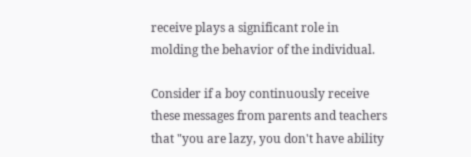receive plays a significant role in molding the behavior of the individual.

Consider if a boy continuously receive these messages from parents and teachers that "you are lazy, you don't have ability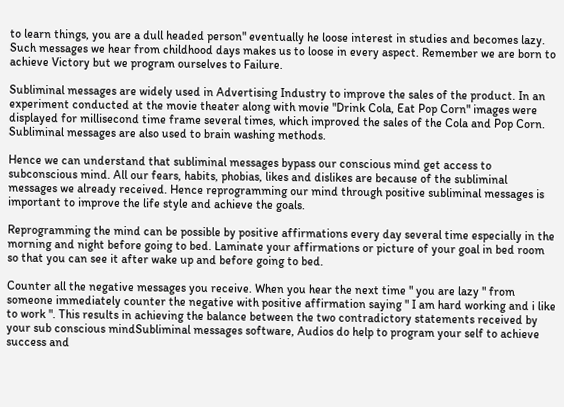to learn things, you are a dull headed person" eventually he loose interest in studies and becomes lazy. Such messages we hear from childhood days makes us to loose in every aspect. Remember we are born to achieve Victory but we program ourselves to Failure.

Subliminal messages are widely used in Advertising Industry to improve the sales of the product. In an experiment conducted at the movie theater along with movie "Drink Cola, Eat Pop Corn" images were displayed for millisecond time frame several times, which improved the sales of the Cola and Pop Corn. Subliminal messages are also used to brain washing methods.

Hence we can understand that subliminal messages bypass our conscious mind get access to subconscious mind. All our fears, habits, phobias, likes and dislikes are because of the subliminal messages we already received. Hence reprogramming our mind through positive subliminal messages is important to improve the life style and achieve the goals.

Reprogramming the mind can be possible by positive affirmations every day several time especially in the morning and night before going to bed. Laminate your affirmations or picture of your goal in bed room so that you can see it after wake up and before going to bed.

Counter all the negative messages you receive. When you hear the next time " you are lazy " from someone immediately counter the negative with positive affirmation saying " I am hard working and i like to work ". This results in achieving the balance between the two contradictory statements received by your sub conscious mindSubliminal messages software, Audios do help to program your self to achieve success and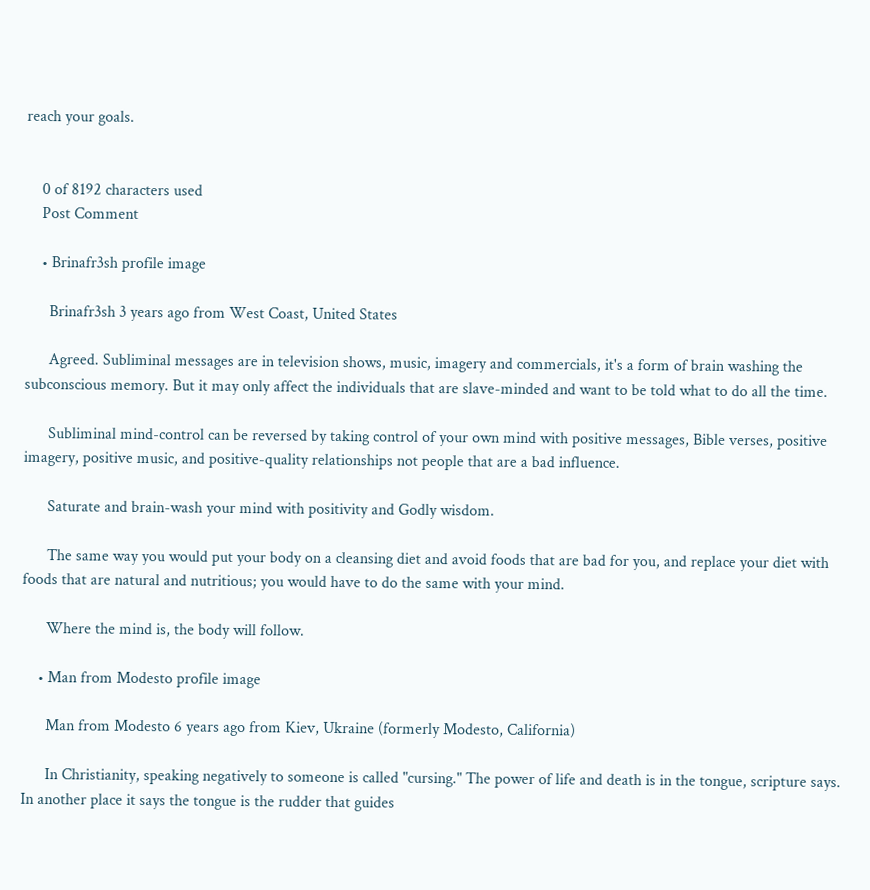reach your goals.


    0 of 8192 characters used
    Post Comment

    • Brinafr3sh profile image

      Brinafr3sh 3 years ago from West Coast, United States

      Agreed. Subliminal messages are in television shows, music, imagery and commercials, it's a form of brain washing the subconscious memory. But it may only affect the individuals that are slave-minded and want to be told what to do all the time.

      Subliminal mind-control can be reversed by taking control of your own mind with positive messages, Bible verses, positive imagery, positive music, and positive-quality relationships not people that are a bad influence.

      Saturate and brain-wash your mind with positivity and Godly wisdom.

      The same way you would put your body on a cleansing diet and avoid foods that are bad for you, and replace your diet with foods that are natural and nutritious; you would have to do the same with your mind.

      Where the mind is, the body will follow.

    • Man from Modesto profile image

      Man from Modesto 6 years ago from Kiev, Ukraine (formerly Modesto, California)

      In Christianity, speaking negatively to someone is called "cursing." The power of life and death is in the tongue, scripture says. In another place it says the tongue is the rudder that guides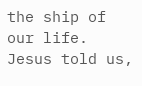the ship of our life. Jesus told us,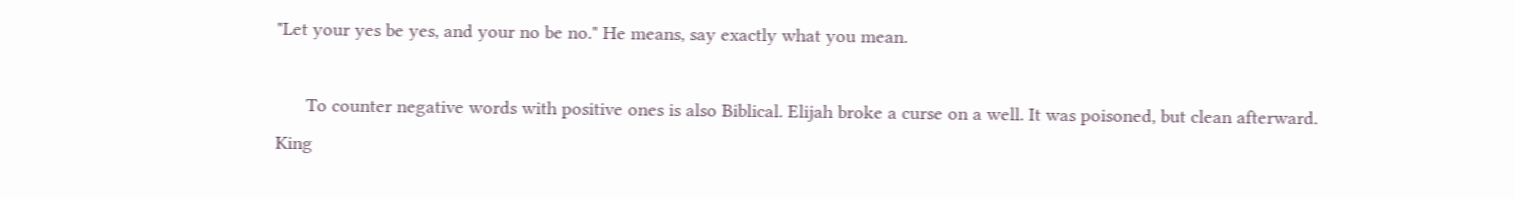"Let your yes be yes, and your no be no." He means, say exactly what you mean.

      To counter negative words with positive ones is also Biblical. Elijah broke a curse on a well. It was poisoned, but clean afterward. King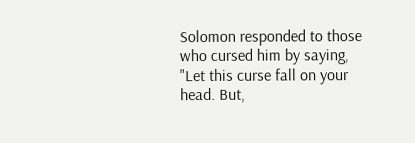Solomon responded to those who cursed him by saying, "Let this curse fall on your head. But,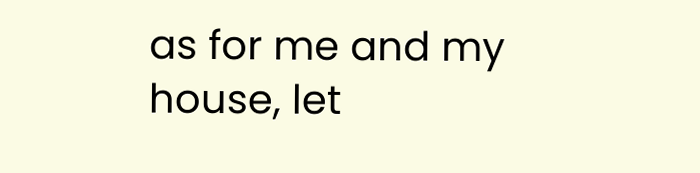as for me and my house, let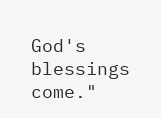God's blessings come."